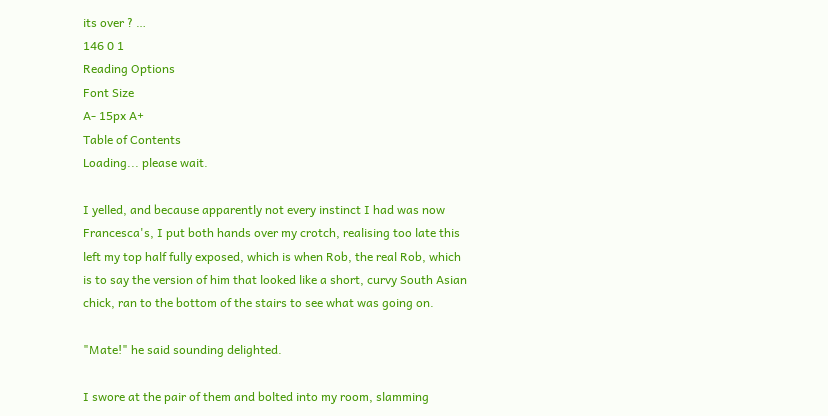its over ? …
146 0 1
Reading Options
Font Size
A- 15px A+
Table of Contents
Loading... please wait.

I yelled, and because apparently not every instinct I had was now
Francesca's, I put both hands over my crotch, realising too late this
left my top half fully exposed, which is when Rob, the real Rob, which
is to say the version of him that looked like a short, curvy South Asian
chick, ran to the bottom of the stairs to see what was going on.

"Mate!" he said sounding delighted.

I swore at the pair of them and bolted into my room, slamming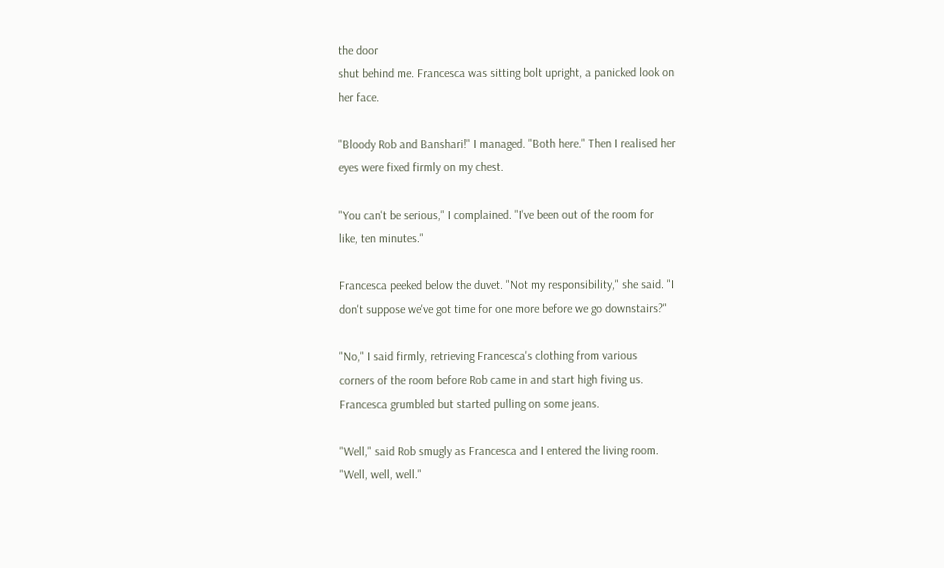the door
shut behind me. Francesca was sitting bolt upright, a panicked look on
her face.

"Bloody Rob and Banshari!" I managed. "Both here." Then I realised her
eyes were fixed firmly on my chest.

"You can't be serious," I complained. "I've been out of the room for
like, ten minutes."

Francesca peeked below the duvet. "Not my responsibility," she said. "I
don't suppose we've got time for one more before we go downstairs?"

"No," I said firmly, retrieving Francesca's clothing from various
corners of the room before Rob came in and start high fiving us.
Francesca grumbled but started pulling on some jeans.

"Well," said Rob smugly as Francesca and I entered the living room.
"Well, well, well."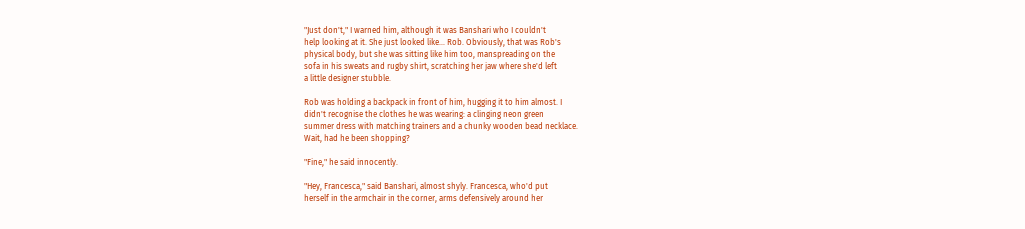"Just don't," I warned him, although it was Banshari who I couldn't
help looking at it. She just looked like... Rob. Obviously, that was Rob's
physical body, but she was sitting like him too, manspreading on the
sofa in his sweats and rugby shirt, scratching her jaw where she'd left
a little designer stubble.

Rob was holding a backpack in front of him, hugging it to him almost. I
didn't recognise the clothes he was wearing: a clinging neon green
summer dress with matching trainers and a chunky wooden bead necklace.
Wait, had he been shopping?

"Fine," he said innocently.

"Hey, Francesca," said Banshari, almost shyly. Francesca, who'd put
herself in the armchair in the corner, arms defensively around her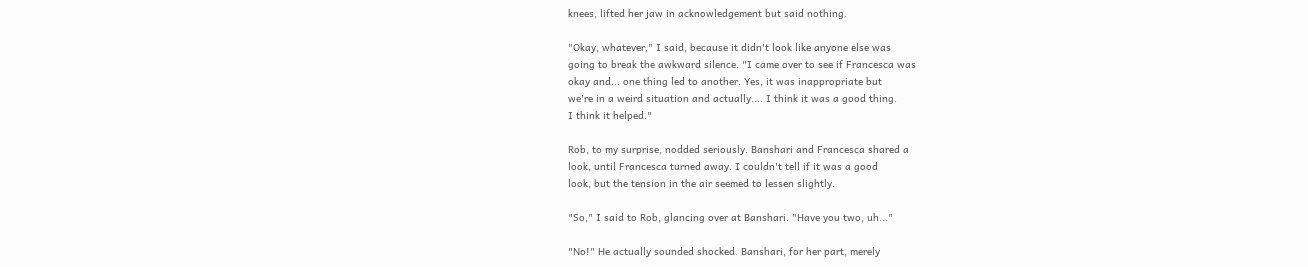knees, lifted her jaw in acknowledgement but said nothing.

"Okay, whatever," I said, because it didn't look like anyone else was
going to break the awkward silence. "I came over to see if Francesca was
okay and... one thing led to another. Yes, it was inappropriate but
we're in a weird situation and actually.... I think it was a good thing.
I think it helped."

Rob, to my surprise, nodded seriously. Banshari and Francesca shared a
look, until Francesca turned away. I couldn't tell if it was a good
look, but the tension in the air seemed to lessen slightly.

"So," I said to Rob, glancing over at Banshari. "Have you two, uh..."

"No!" He actually sounded shocked. Banshari, for her part, merely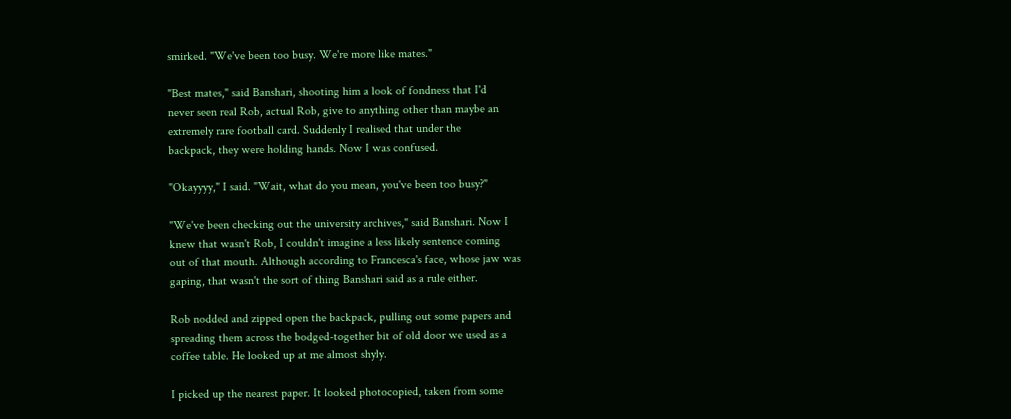smirked. "We've been too busy. We're more like mates."

"Best mates," said Banshari, shooting him a look of fondness that I'd
never seen real Rob, actual Rob, give to anything other than maybe an
extremely rare football card. Suddenly I realised that under the
backpack, they were holding hands. Now I was confused.

"Okayyyy," I said. "Wait, what do you mean, you've been too busy?"

"We've been checking out the university archives," said Banshari. Now I
knew that wasn't Rob, I couldn't imagine a less likely sentence coming
out of that mouth. Although according to Francesca's face, whose jaw was
gaping, that wasn't the sort of thing Banshari said as a rule either.

Rob nodded and zipped open the backpack, pulling out some papers and
spreading them across the bodged-together bit of old door we used as a
coffee table. He looked up at me almost shyly.

I picked up the nearest paper. It looked photocopied, taken from some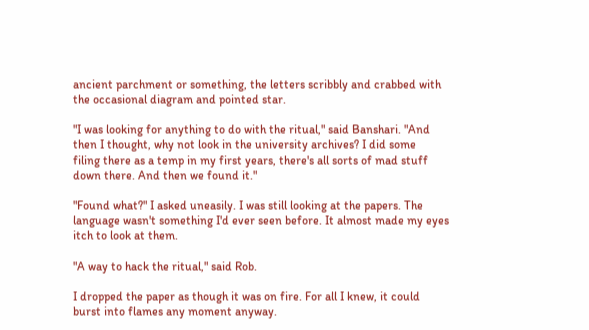ancient parchment or something, the letters scribbly and crabbed with
the occasional diagram and pointed star.

"I was looking for anything to do with the ritual," said Banshari. "And
then I thought, why not look in the university archives? I did some
filing there as a temp in my first years, there's all sorts of mad stuff
down there. And then we found it."

"Found what?" I asked uneasily. I was still looking at the papers. The
language wasn't something I'd ever seen before. It almost made my eyes
itch to look at them.

"A way to hack the ritual," said Rob.

I dropped the paper as though it was on fire. For all I knew, it could
burst into flames any moment anyway.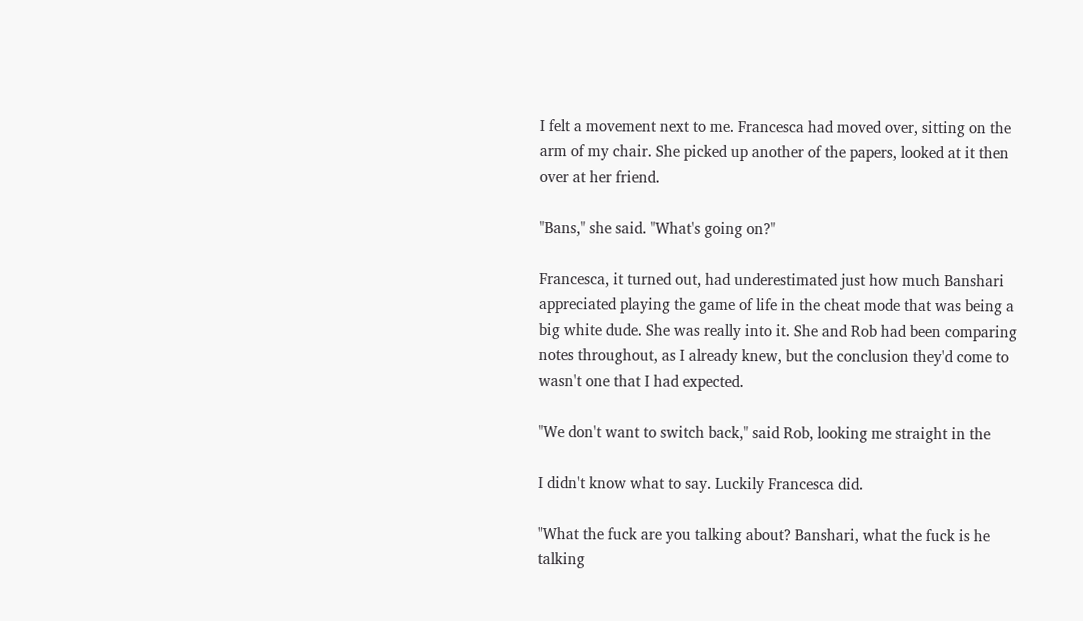I felt a movement next to me. Francesca had moved over, sitting on the
arm of my chair. She picked up another of the papers, looked at it then
over at her friend.

"Bans," she said. "What's going on?"

Francesca, it turned out, had underestimated just how much Banshari
appreciated playing the game of life in the cheat mode that was being a
big white dude. She was really into it. She and Rob had been comparing
notes throughout, as I already knew, but the conclusion they'd come to
wasn't one that I had expected.

"We don't want to switch back," said Rob, looking me straight in the

I didn't know what to say. Luckily Francesca did.

"What the fuck are you talking about? Banshari, what the fuck is he
talking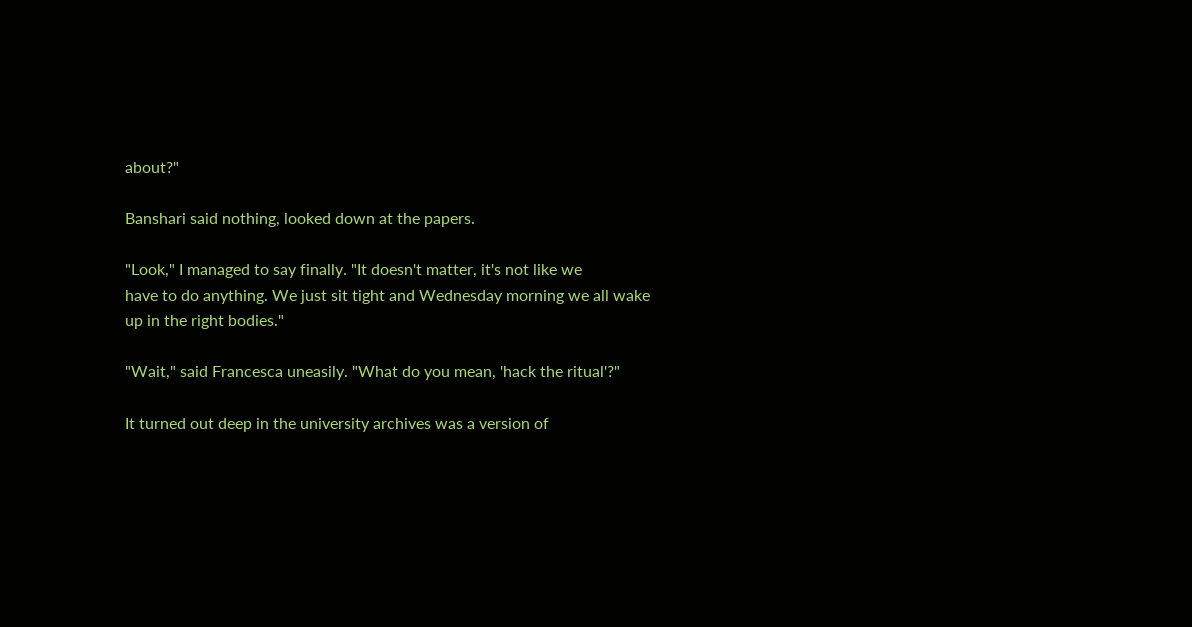about?"

Banshari said nothing, looked down at the papers.

"Look," I managed to say finally. "It doesn't matter, it's not like we
have to do anything. We just sit tight and Wednesday morning we all wake
up in the right bodies."

"Wait," said Francesca uneasily. "What do you mean, 'hack the ritual'?"

It turned out deep in the university archives was a version of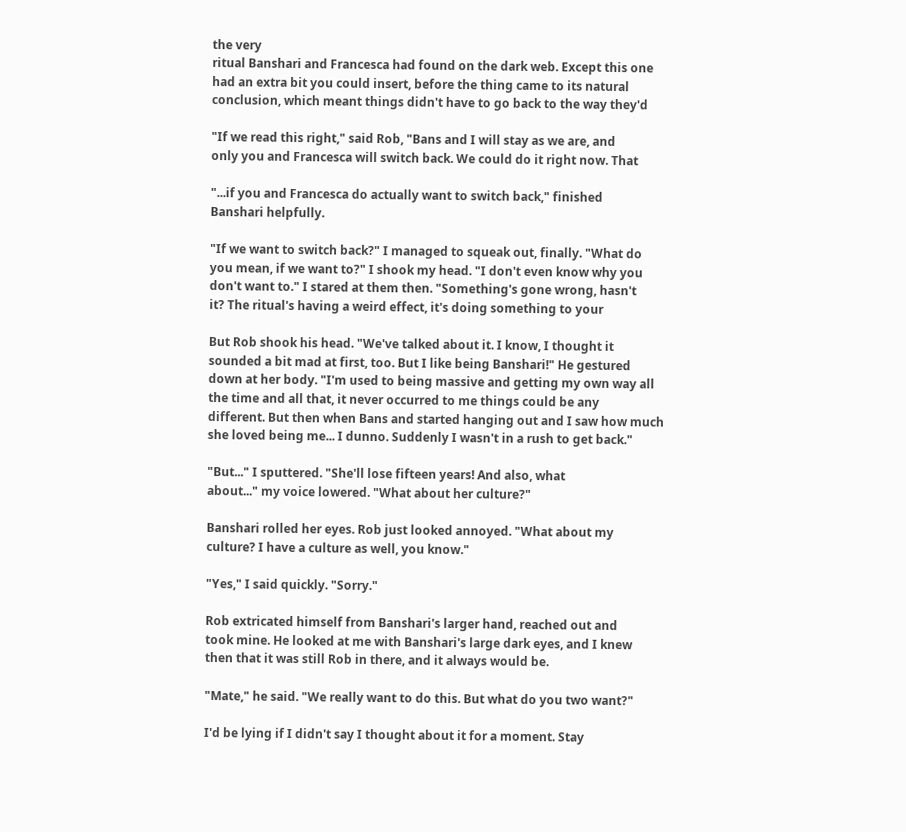the very
ritual Banshari and Francesca had found on the dark web. Except this one
had an extra bit you could insert, before the thing came to its natural
conclusion, which meant things didn't have to go back to the way they'd

"If we read this right," said Rob, "Bans and I will stay as we are, and
only you and Francesca will switch back. We could do it right now. That

"...if you and Francesca do actually want to switch back," finished
Banshari helpfully.

"If we want to switch back?" I managed to squeak out, finally. "What do
you mean, if we want to?" I shook my head. "I don't even know why you
don't want to." I stared at them then. "Something's gone wrong, hasn't
it? The ritual's having a weird effect, it's doing something to your

But Rob shook his head. "We've talked about it. I know, I thought it
sounded a bit mad at first, too. But I like being Banshari!" He gestured
down at her body. "I'm used to being massive and getting my own way all
the time and all that, it never occurred to me things could be any
different. But then when Bans and started hanging out and I saw how much
she loved being me... I dunno. Suddenly I wasn't in a rush to get back."

"But..." I sputtered. "She'll lose fifteen years! And also, what
about..." my voice lowered. "What about her culture?"

Banshari rolled her eyes. Rob just looked annoyed. "What about my
culture? I have a culture as well, you know."

"Yes," I said quickly. "Sorry."

Rob extricated himself from Banshari's larger hand, reached out and
took mine. He looked at me with Banshari's large dark eyes, and I knew
then that it was still Rob in there, and it always would be.

"Mate," he said. "We really want to do this. But what do you two want?"

I'd be lying if I didn't say I thought about it for a moment. Stay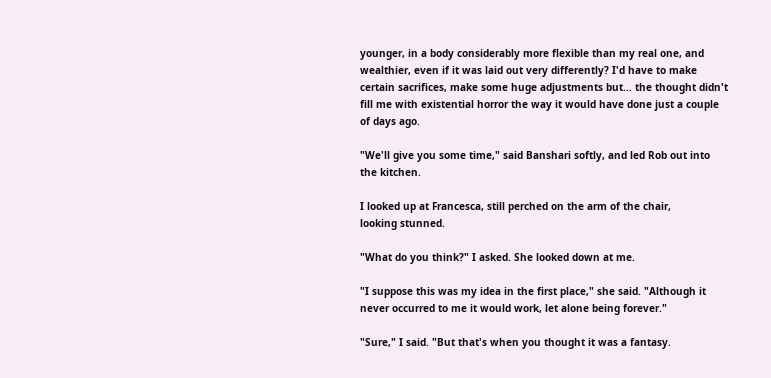younger, in a body considerably more flexible than my real one, and
wealthier, even if it was laid out very differently? I'd have to make
certain sacrifices, make some huge adjustments but... the thought didn't
fill me with existential horror the way it would have done just a couple
of days ago.

"We'll give you some time," said Banshari softly, and led Rob out into
the kitchen.

I looked up at Francesca, still perched on the arm of the chair,
looking stunned.

"What do you think?" I asked. She looked down at me.

"I suppose this was my idea in the first place," she said. "Although it
never occurred to me it would work, let alone being forever."

"Sure," I said. "But that's when you thought it was a fantasy.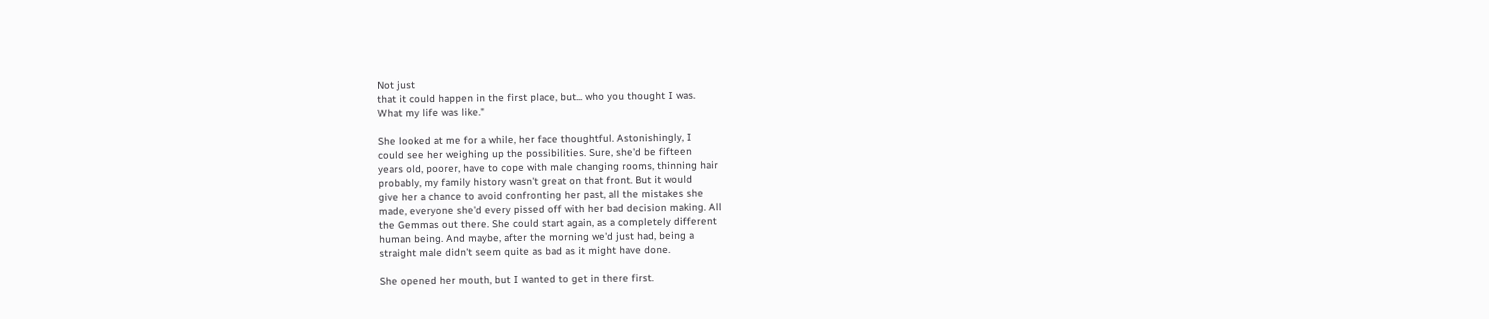Not just
that it could happen in the first place, but... who you thought I was.
What my life was like."

She looked at me for a while, her face thoughtful. Astonishingly, I
could see her weighing up the possibilities. Sure, she'd be fifteen
years old, poorer, have to cope with male changing rooms, thinning hair
probably, my family history wasn't great on that front. But it would
give her a chance to avoid confronting her past, all the mistakes she
made, everyone she'd every pissed off with her bad decision making. All
the Gemmas out there. She could start again, as a completely different
human being. And maybe, after the morning we'd just had, being a
straight male didn't seem quite as bad as it might have done.

She opened her mouth, but I wanted to get in there first.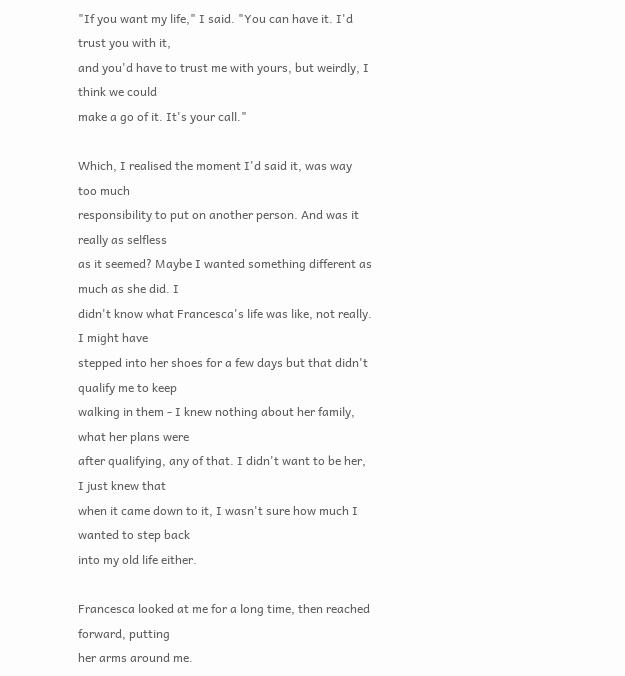"If you want my life," I said. "You can have it. I'd trust you with it,
and you'd have to trust me with yours, but weirdly, I think we could
make a go of it. It's your call."

Which, I realised the moment I'd said it, was way too much
responsibility to put on another person. And was it really as selfless
as it seemed? Maybe I wanted something different as much as she did. I
didn't know what Francesca's life was like, not really. I might have
stepped into her shoes for a few days but that didn't qualify me to keep
walking in them - I knew nothing about her family, what her plans were
after qualifying, any of that. I didn't want to be her, I just knew that
when it came down to it, I wasn't sure how much I wanted to step back
into my old life either.

Francesca looked at me for a long time, then reached forward, putting
her arms around me.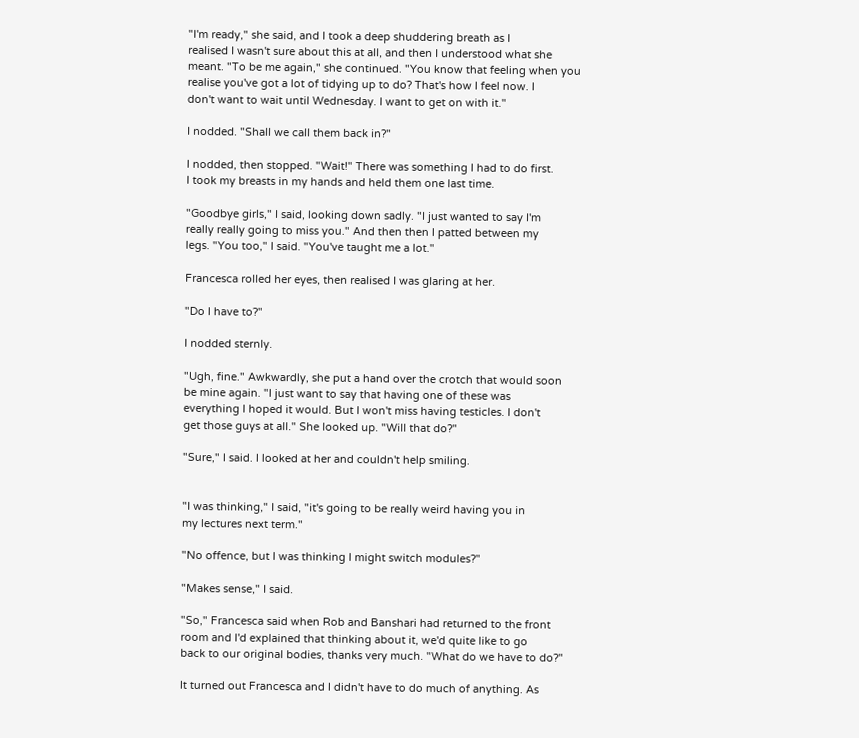"I'm ready," she said, and I took a deep shuddering breath as I
realised I wasn't sure about this at all, and then I understood what she
meant. "To be me again," she continued. "You know that feeling when you
realise you've got a lot of tidying up to do? That's how I feel now. I
don't want to wait until Wednesday. I want to get on with it."

I nodded. "Shall we call them back in?"

I nodded, then stopped. "Wait!" There was something I had to do first.
I took my breasts in my hands and held them one last time.

"Goodbye girls," I said, looking down sadly. "I just wanted to say I'm
really really going to miss you." And then then I patted between my
legs. "You too," I said. "You've taught me a lot."

Francesca rolled her eyes, then realised I was glaring at her.

"Do I have to?"

I nodded sternly.

"Ugh, fine." Awkwardly, she put a hand over the crotch that would soon
be mine again. "I just want to say that having one of these was
everything I hoped it would. But I won't miss having testicles. I don't
get those guys at all." She looked up. "Will that do?"

"Sure," I said. I looked at her and couldn't help smiling.


"I was thinking," I said, "it's going to be really weird having you in
my lectures next term."

"No offence, but I was thinking I might switch modules?"

"Makes sense," I said.

"So," Francesca said when Rob and Banshari had returned to the front
room and I'd explained that thinking about it, we'd quite like to go
back to our original bodies, thanks very much. "What do we have to do?"

It turned out Francesca and I didn't have to do much of anything. As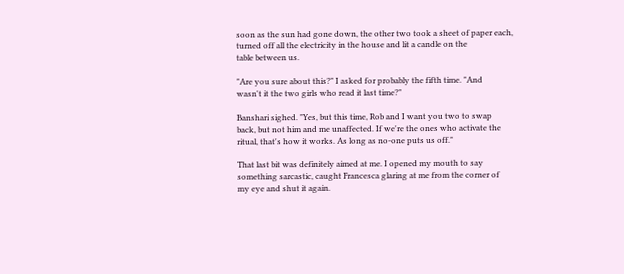soon as the sun had gone down, the other two took a sheet of paper each,
turned off all the electricity in the house and lit a candle on the
table between us.

"Are you sure about this?" I asked for probably the fifth time. "And
wasn't it the two girls who read it last time?"

Banshari sighed. "Yes, but this time, Rob and I want you two to swap
back, but not him and me unaffected. If we're the ones who activate the
ritual, that's how it works. As long as no-one puts us off."

That last bit was definitely aimed at me. I opened my mouth to say
something sarcastic, caught Francesca glaring at me from the corner of
my eye and shut it again.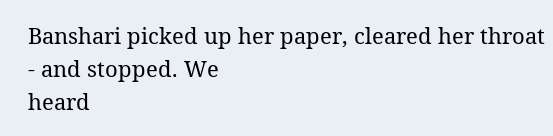Banshari picked up her paper, cleared her throat - and stopped. We
heard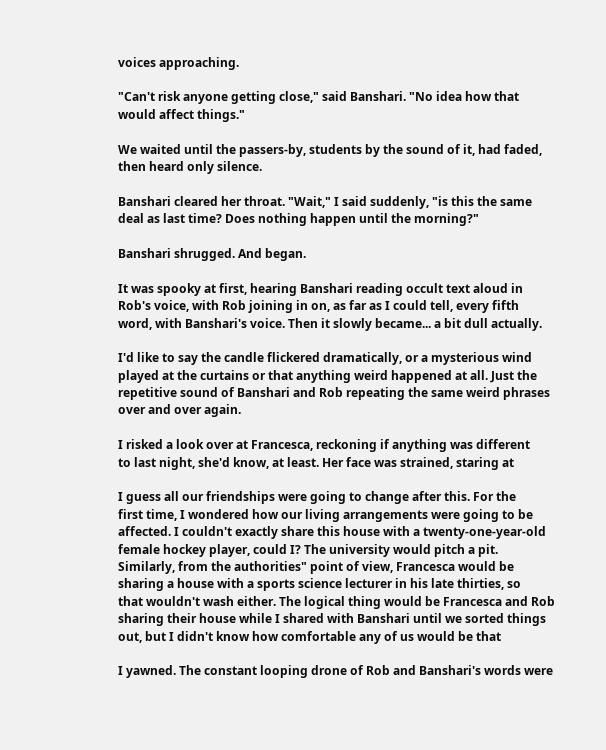voices approaching.

"Can't risk anyone getting close," said Banshari. "No idea how that
would affect things."

We waited until the passers-by, students by the sound of it, had faded,
then heard only silence.

Banshari cleared her throat. "Wait," I said suddenly, "is this the same
deal as last time? Does nothing happen until the morning?"

Banshari shrugged. And began.

It was spooky at first, hearing Banshari reading occult text aloud in
Rob's voice, with Rob joining in on, as far as I could tell, every fifth
word, with Banshari's voice. Then it slowly became... a bit dull actually.

I'd like to say the candle flickered dramatically, or a mysterious wind
played at the curtains or that anything weird happened at all. Just the
repetitive sound of Banshari and Rob repeating the same weird phrases
over and over again.

I risked a look over at Francesca, reckoning if anything was different
to last night, she'd know, at least. Her face was strained, staring at

I guess all our friendships were going to change after this. For the
first time, I wondered how our living arrangements were going to be
affected. I couldn't exactly share this house with a twenty-one-year-old
female hockey player, could I? The university would pitch a pit.
Similarly, from the authorities" point of view, Francesca would be
sharing a house with a sports science lecturer in his late thirties, so
that wouldn't wash either. The logical thing would be Francesca and Rob
sharing their house while I shared with Banshari until we sorted things
out, but I didn't know how comfortable any of us would be that

I yawned. The constant looping drone of Rob and Banshari's words were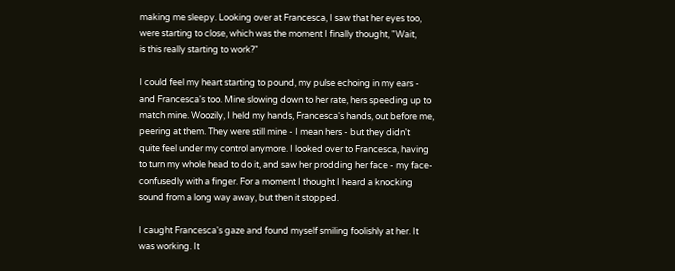making me sleepy. Looking over at Francesca, I saw that her eyes too,
were starting to close, which was the moment I finally thought, "Wait,
is this really starting to work?"

I could feel my heart starting to pound, my pulse echoing in my ears -
and Francesca's too. Mine slowing down to her rate, hers speeding up to
match mine. Woozily, I held my hands, Francesca's hands, out before me,
peering at them. They were still mine - I mean hers - but they didn't
quite feel under my control anymore. I looked over to Francesca, having
to turn my whole head to do it, and saw her prodding her face - my face-
confusedly with a finger. For a moment I thought I heard a knocking
sound from a long way away, but then it stopped.

I caught Francesca's gaze and found myself smiling foolishly at her. It
was working. It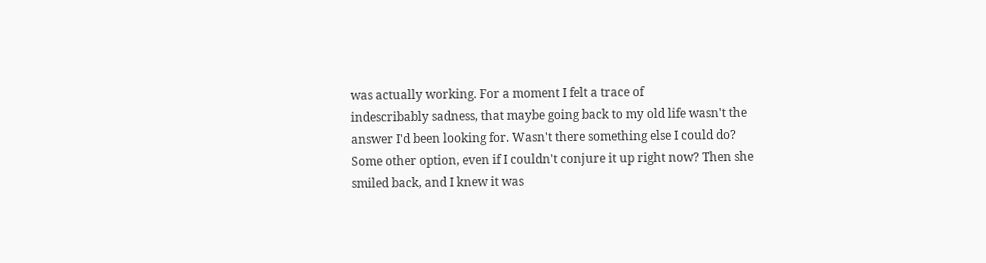was actually working. For a moment I felt a trace of
indescribably sadness, that maybe going back to my old life wasn't the
answer I'd been looking for. Wasn't there something else I could do?
Some other option, even if I couldn't conjure it up right now? Then she
smiled back, and I knew it was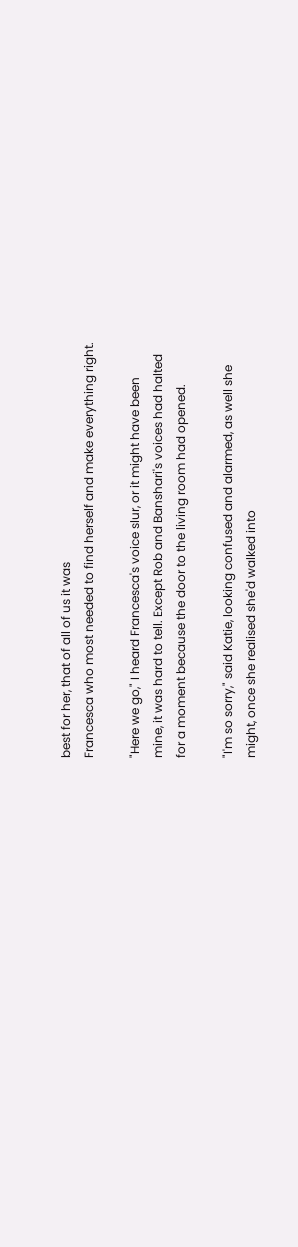best for her, that of all of us it was
Francesca who most needed to find herself and make everything right.

"Here we go," I heard Francesca's voice slur, or it might have been
mine, it was hard to tell. Except Rob and Banshari's voices had halted
for a moment because the door to the living room had opened.

"I'm so sorry," said Katie, looking confused and alarmed, as well she
might, once she realised she'd walked into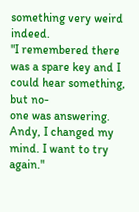something very weird indeed.
"I remembered there was a spare key and I could hear something, but no-
one was answering. Andy, I changed my mind. I want to try again."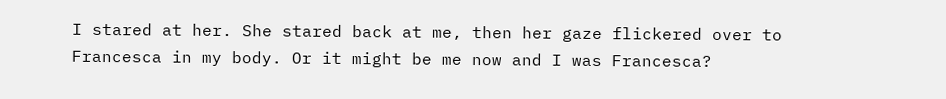I stared at her. She stared back at me, then her gaze flickered over to
Francesca in my body. Or it might be me now and I was Francesca?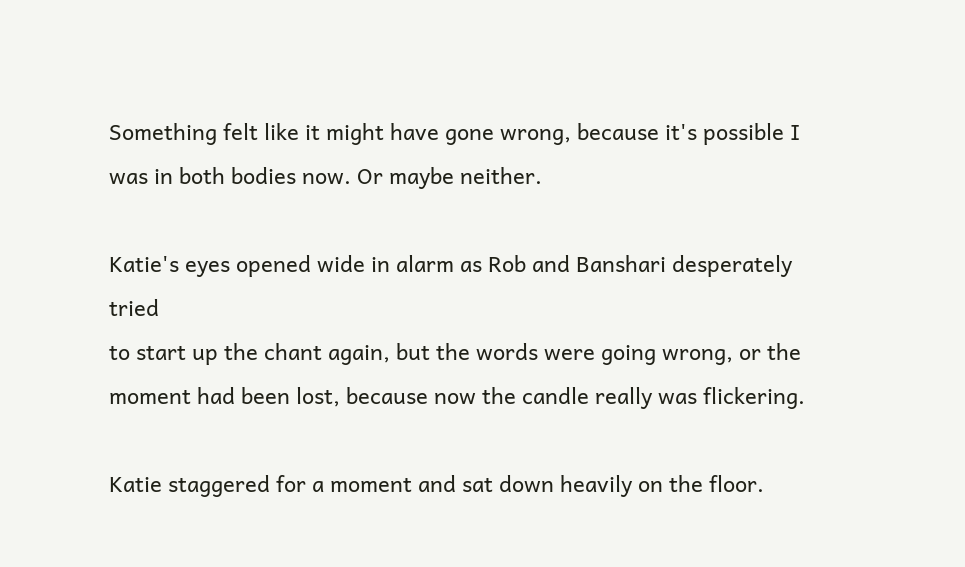Something felt like it might have gone wrong, because it's possible I
was in both bodies now. Or maybe neither.

Katie's eyes opened wide in alarm as Rob and Banshari desperately tried
to start up the chant again, but the words were going wrong, or the
moment had been lost, because now the candle really was flickering.

Katie staggered for a moment and sat down heavily on the floor.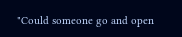"Could someone go and open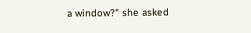a window?" she asked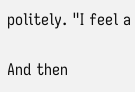politely. "I feel a

And then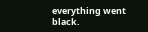everything went black.